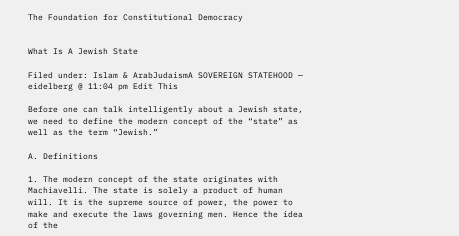The Foundation for Constitutional Democracy


What Is A Jewish State

Filed under: Islam & ArabJudaismA SOVEREIGN STATEHOOD — eidelberg @ 11:04 pm Edit This

Before one can talk intelligently about a Jewish state, we need to define the modern concept of the “state” as well as the term “Jewish.”

A. Definitions

1. The modern concept of the state originates with Machiavelli. The state is solely a product of human will. It is the supreme source of power, the power to make and execute the laws governing men. Hence the idea of the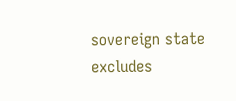sovereign state excludes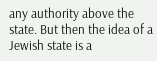any authority above the state. But then the idea of a Jewish state is a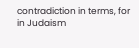contradiction in terms, for in Judaism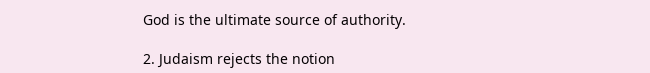God is the ultimate source of authority.

2. Judaism rejects the notion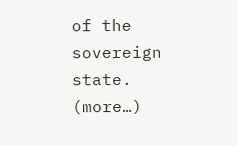of the sovereign state. (more…)